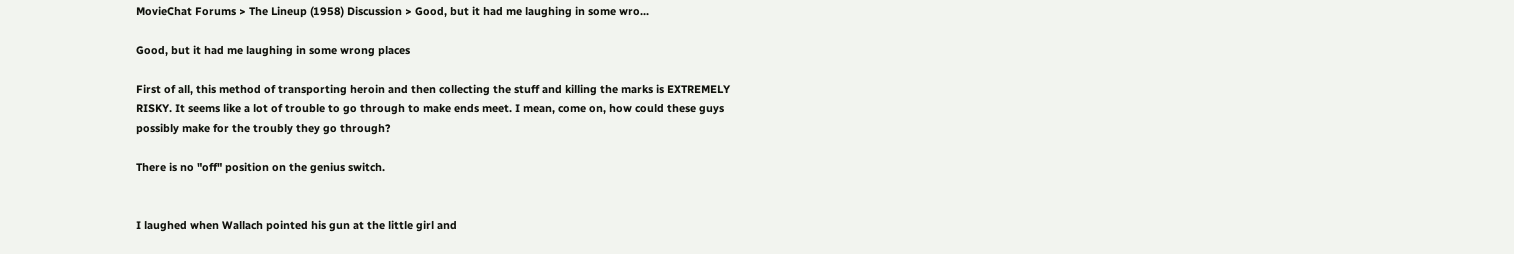MovieChat Forums > The Lineup (1958) Discussion > Good, but it had me laughing in some wro...

Good, but it had me laughing in some wrong places

First of all, this method of transporting heroin and then collecting the stuff and killing the marks is EXTREMELY RISKY. It seems like a lot of trouble to go through to make ends meet. I mean, come on, how could these guys possibly make for the troubly they go through?

There is no "off" position on the genius switch.


I laughed when Wallach pointed his gun at the little girl and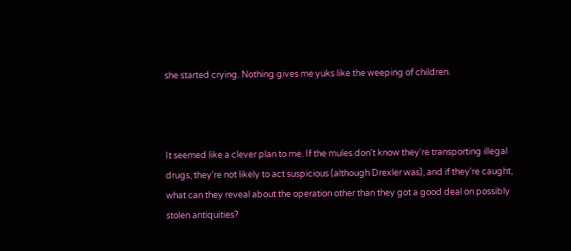she started crying. Nothing gives me yuks like the weeping of children.



It seemed like a clever plan to me. If the mules don't know they're transporting illegal drugs, they're not likely to act suspicious (although Drexler was), and if they're caught, what can they reveal about the operation other than they got a good deal on possibly stolen antiquities?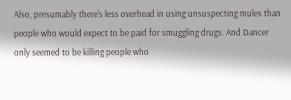Also, presumably there's less overhead in using unsuspecting mules than people who would expect to be paid for smuggling drugs. And Dancer only seemed to be killing people who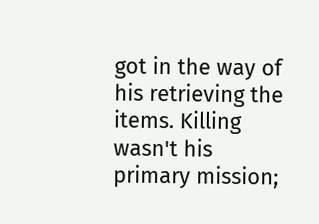got in the way of his retrieving the items. Killing wasn't his primary mission;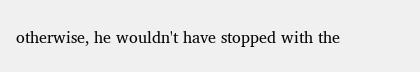otherwise, he wouldn't have stopped with the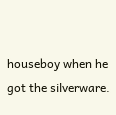houseboy when he got the silverware.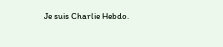Je suis Charlie Hebdo.